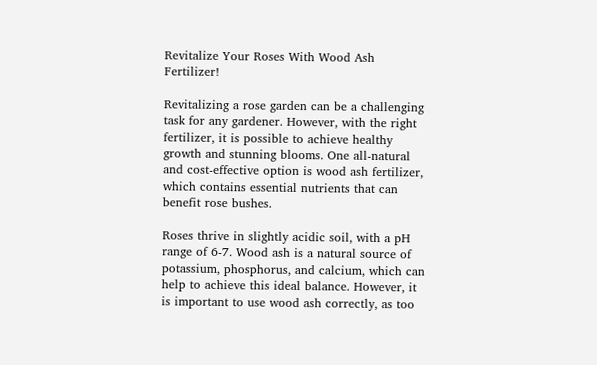Revitalize Your Roses With Wood Ash Fertilizer!

Revitalizing a rose garden can be a challenging task for any gardener. However, with the right fertilizer, it is possible to achieve healthy growth and stunning blooms. One all-natural and cost-effective option is wood ash fertilizer, which contains essential nutrients that can benefit rose bushes.

Roses thrive in slightly acidic soil, with a pH range of 6-7. Wood ash is a natural source of potassium, phosphorus, and calcium, which can help to achieve this ideal balance. However, it is important to use wood ash correctly, as too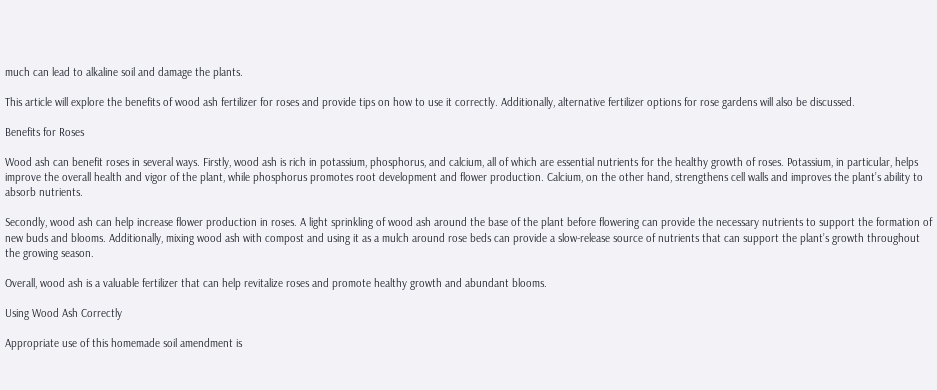much can lead to alkaline soil and damage the plants.

This article will explore the benefits of wood ash fertilizer for roses and provide tips on how to use it correctly. Additionally, alternative fertilizer options for rose gardens will also be discussed.

Benefits for Roses

Wood ash can benefit roses in several ways. Firstly, wood ash is rich in potassium, phosphorus, and calcium, all of which are essential nutrients for the healthy growth of roses. Potassium, in particular, helps improve the overall health and vigor of the plant, while phosphorus promotes root development and flower production. Calcium, on the other hand, strengthens cell walls and improves the plant’s ability to absorb nutrients.

Secondly, wood ash can help increase flower production in roses. A light sprinkling of wood ash around the base of the plant before flowering can provide the necessary nutrients to support the formation of new buds and blooms. Additionally, mixing wood ash with compost and using it as a mulch around rose beds can provide a slow-release source of nutrients that can support the plant’s growth throughout the growing season.

Overall, wood ash is a valuable fertilizer that can help revitalize roses and promote healthy growth and abundant blooms.

Using Wood Ash Correctly

Appropriate use of this homemade soil amendment is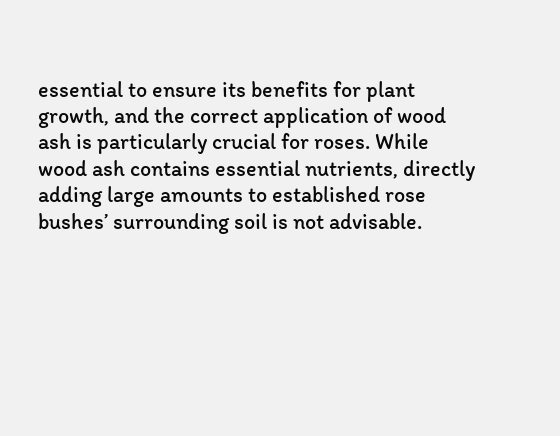essential to ensure its benefits for plant growth, and the correct application of wood ash is particularly crucial for roses. While wood ash contains essential nutrients, directly adding large amounts to established rose bushes’ surrounding soil is not advisable.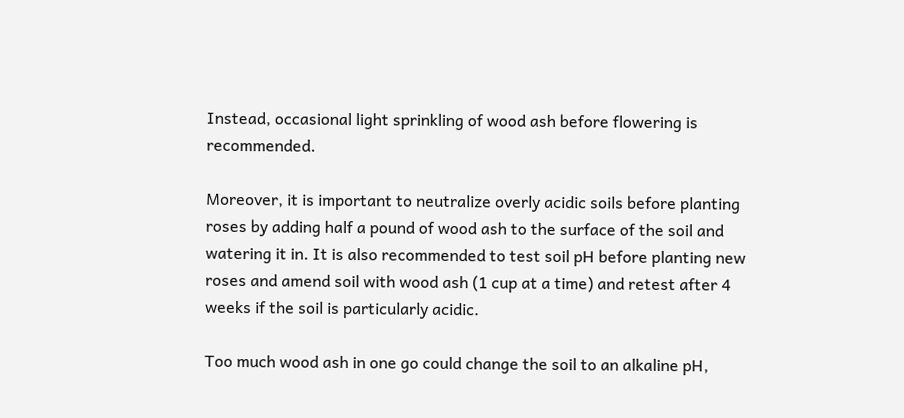Instead, occasional light sprinkling of wood ash before flowering is recommended.

Moreover, it is important to neutralize overly acidic soils before planting roses by adding half a pound of wood ash to the surface of the soil and watering it in. It is also recommended to test soil pH before planting new roses and amend soil with wood ash (1 cup at a time) and retest after 4 weeks if the soil is particularly acidic.

Too much wood ash in one go could change the soil to an alkaline pH,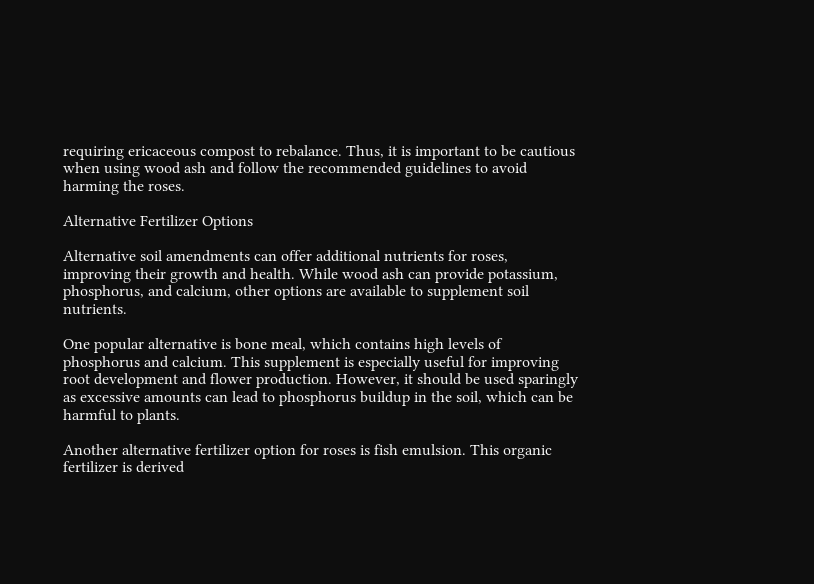requiring ericaceous compost to rebalance. Thus, it is important to be cautious when using wood ash and follow the recommended guidelines to avoid harming the roses.

Alternative Fertilizer Options

Alternative soil amendments can offer additional nutrients for roses, improving their growth and health. While wood ash can provide potassium, phosphorus, and calcium, other options are available to supplement soil nutrients.

One popular alternative is bone meal, which contains high levels of phosphorus and calcium. This supplement is especially useful for improving root development and flower production. However, it should be used sparingly as excessive amounts can lead to phosphorus buildup in the soil, which can be harmful to plants.

Another alternative fertilizer option for roses is fish emulsion. This organic fertilizer is derived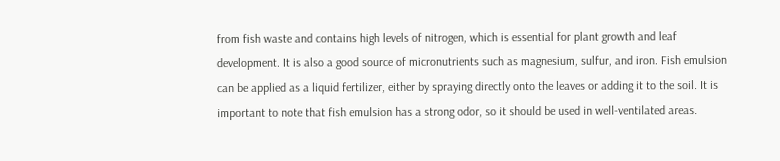from fish waste and contains high levels of nitrogen, which is essential for plant growth and leaf development. It is also a good source of micronutrients such as magnesium, sulfur, and iron. Fish emulsion can be applied as a liquid fertilizer, either by spraying directly onto the leaves or adding it to the soil. It is important to note that fish emulsion has a strong odor, so it should be used in well-ventilated areas.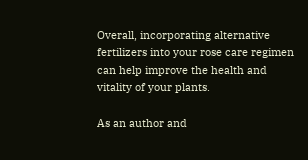Overall, incorporating alternative fertilizers into your rose care regimen can help improve the health and vitality of your plants.

As an author and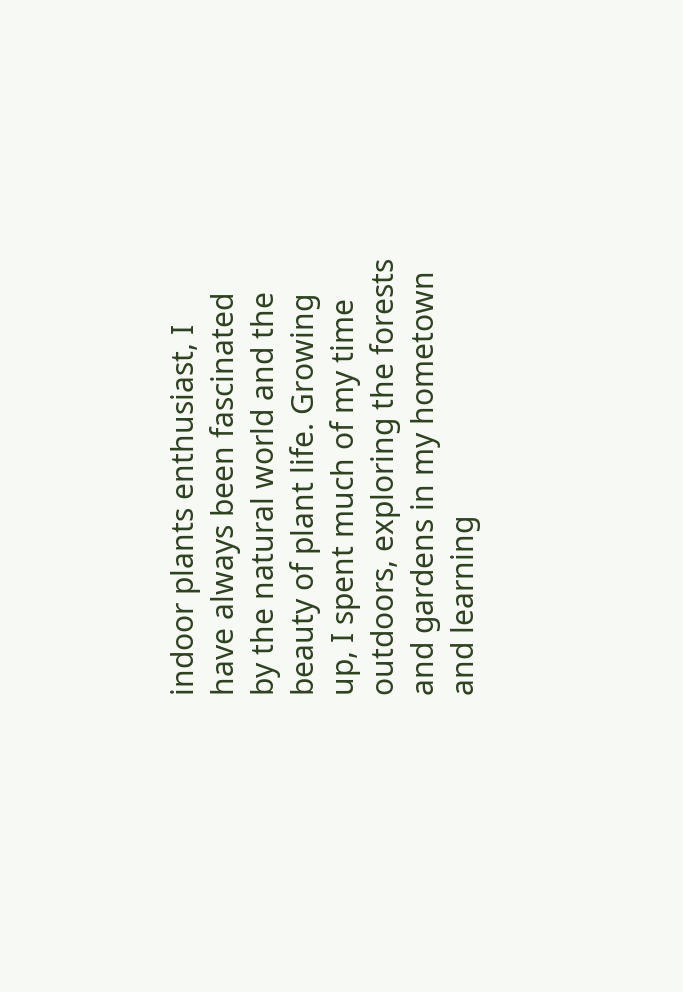indoor plants enthusiast, I have always been fascinated by the natural world and the beauty of plant life. Growing up, I spent much of my time outdoors, exploring the forests and gardens in my hometown and learning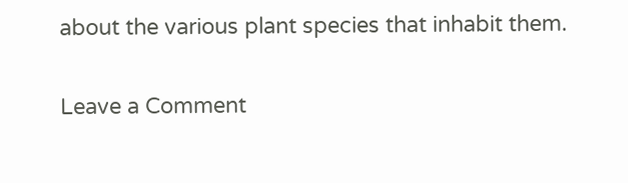about the various plant species that inhabit them.

Leave a Comment